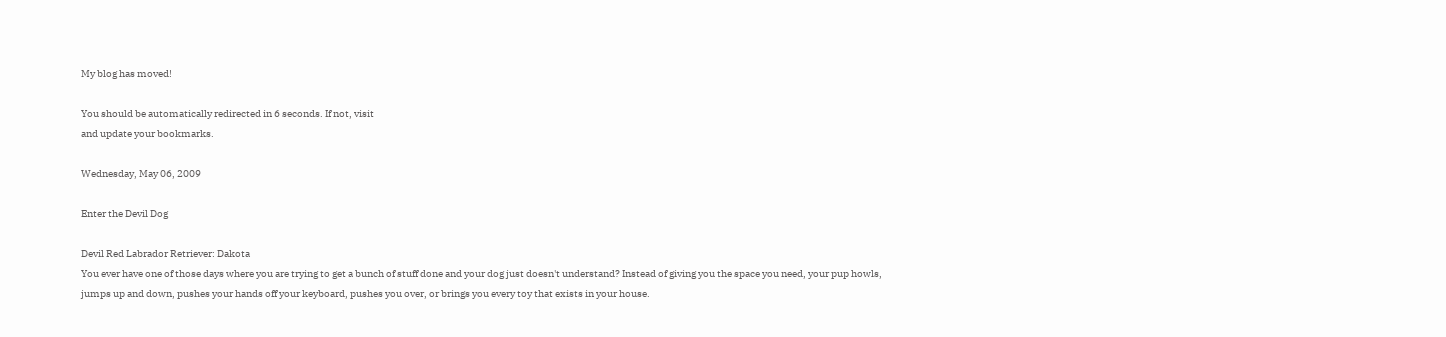My blog has moved!

You should be automatically redirected in 6 seconds. If not, visit
and update your bookmarks.

Wednesday, May 06, 2009

Enter the Devil Dog

Devil Red Labrador Retriever: Dakota
You ever have one of those days where you are trying to get a bunch of stuff done and your dog just doesn't understand? Instead of giving you the space you need, your pup howls, jumps up and down, pushes your hands off your keyboard, pushes you over, or brings you every toy that exists in your house.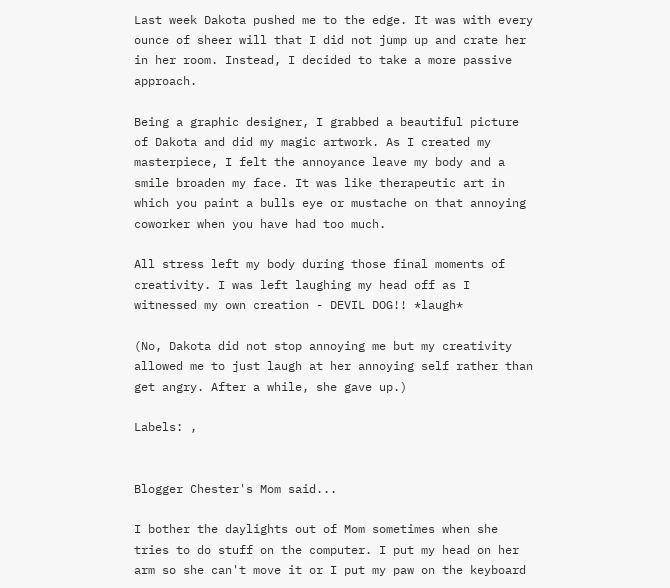Last week Dakota pushed me to the edge. It was with every ounce of sheer will that I did not jump up and crate her in her room. Instead, I decided to take a more passive approach.

Being a graphic designer, I grabbed a beautiful picture of Dakota and did my magic artwork. As I created my masterpiece, I felt the annoyance leave my body and a smile broaden my face. It was like therapeutic art in which you paint a bulls eye or mustache on that annoying coworker when you have had too much.

All stress left my body during those final moments of creativity. I was left laughing my head off as I witnessed my own creation - DEVIL DOG!! *laugh*

(No, Dakota did not stop annoying me but my creativity allowed me to just laugh at her annoying self rather than get angry. After a while, she gave up.)

Labels: ,


Blogger Chester's Mom said...

I bother the daylights out of Mom sometimes when she tries to do stuff on the computer. I put my head on her arm so she can't move it or I put my paw on the keyboard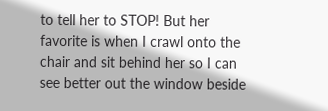to tell her to STOP! But her favorite is when I crawl onto the chair and sit behind her so I can see better out the window beside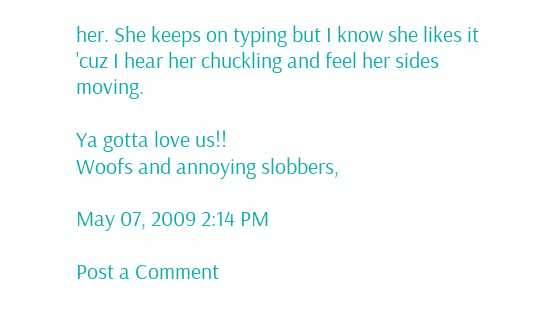her. She keeps on typing but I know she likes it 'cuz I hear her chuckling and feel her sides moving.

Ya gotta love us!!
Woofs and annoying slobbers,

May 07, 2009 2:14 PM

Post a Comment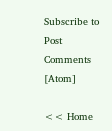Subscribe to Post Comments [Atom]

<< Home